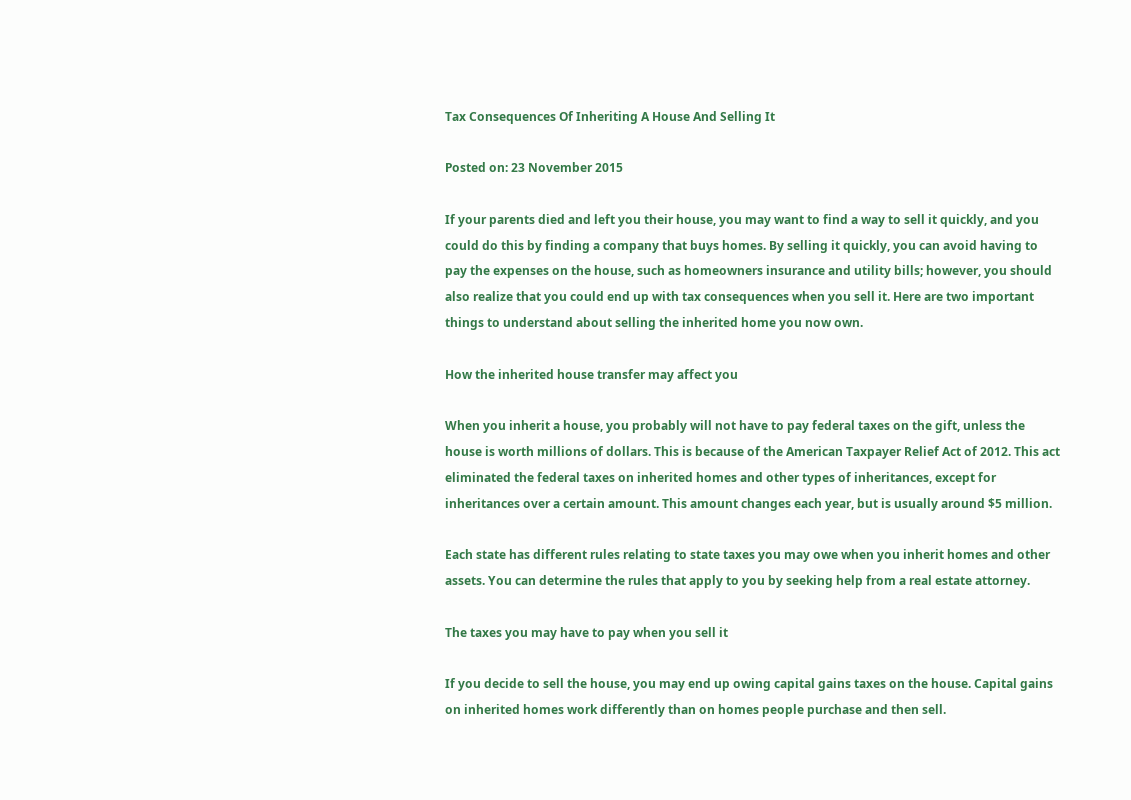Tax Consequences Of Inheriting A House And Selling It

Posted on: 23 November 2015

If your parents died and left you their house, you may want to find a way to sell it quickly, and you could do this by finding a company that buys homes. By selling it quickly, you can avoid having to pay the expenses on the house, such as homeowners insurance and utility bills; however, you should also realize that you could end up with tax consequences when you sell it. Here are two important things to understand about selling the inherited home you now own.

How the inherited house transfer may affect you

When you inherit a house, you probably will not have to pay federal taxes on the gift, unless the house is worth millions of dollars. This is because of the American Taxpayer Relief Act of 2012. This act eliminated the federal taxes on inherited homes and other types of inheritances, except for inheritances over a certain amount. This amount changes each year, but is usually around $5 million.

Each state has different rules relating to state taxes you may owe when you inherit homes and other assets. You can determine the rules that apply to you by seeking help from a real estate attorney.

The taxes you may have to pay when you sell it

If you decide to sell the house, you may end up owing capital gains taxes on the house. Capital gains on inherited homes work differently than on homes people purchase and then sell.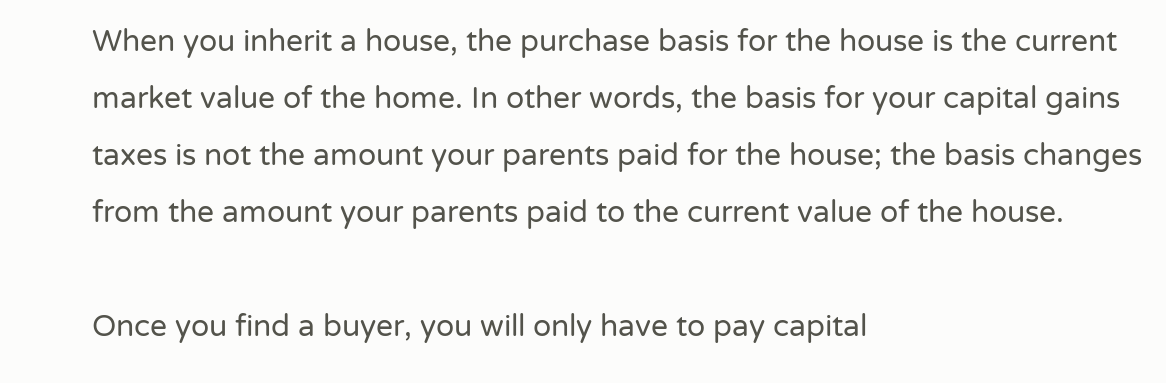When you inherit a house, the purchase basis for the house is the current market value of the home. In other words, the basis for your capital gains taxes is not the amount your parents paid for the house; the basis changes from the amount your parents paid to the current value of the house.

Once you find a buyer, you will only have to pay capital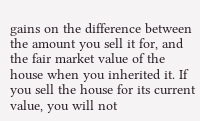gains on the difference between the amount you sell it for, and the fair market value of the house when you inherited it. If you sell the house for its current value, you will not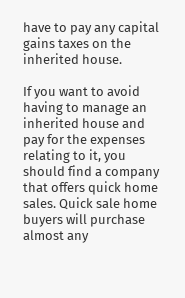have to pay any capital gains taxes on the inherited house.

If you want to avoid having to manage an inherited house and pay for the expenses relating to it, you should find a company that offers quick home sales. Quick sale home buyers will purchase almost any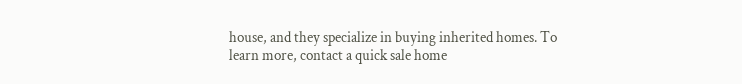house, and they specialize in buying inherited homes. To learn more, contact a quick sale home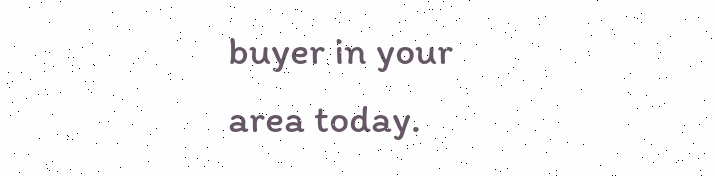buyer in your area today.